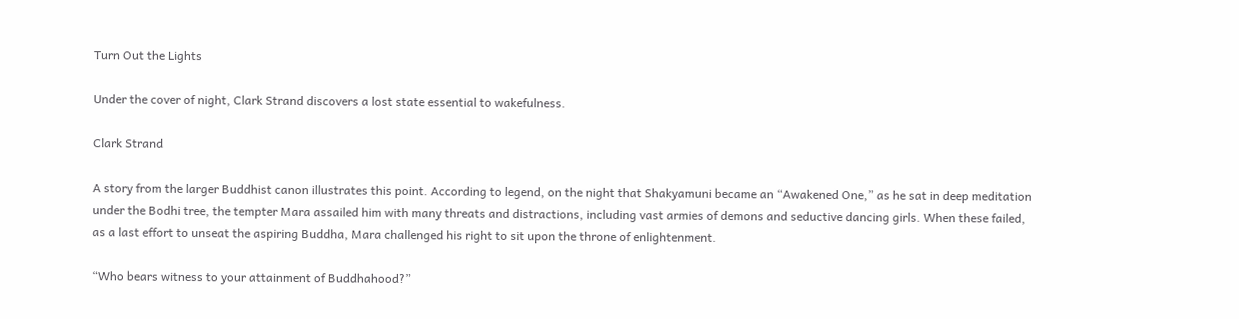Turn Out the Lights

Under the cover of night, Clark Strand discovers a lost state essential to wakefulness.

Clark Strand

A story from the larger Buddhist canon illustrates this point. According to legend, on the night that Shakyamuni became an “Awakened One,” as he sat in deep meditation under the Bodhi tree, the tempter Mara assailed him with many threats and distractions, including vast armies of demons and seductive dancing girls. When these failed, as a last effort to unseat the aspiring Buddha, Mara challenged his right to sit upon the throne of enlightenment.

“Who bears witness to your attainment of Buddhahood?”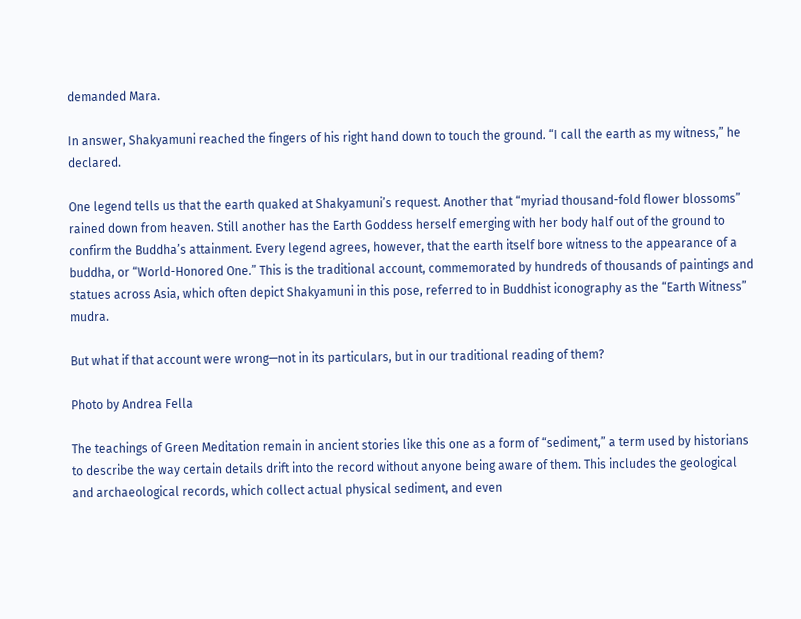demanded Mara.

In answer, Shakyamuni reached the fingers of his right hand down to touch the ground. “I call the earth as my witness,” he declared.

One legend tells us that the earth quaked at Shakyamuni’s request. Another that “myriad thousand-fold flower blossoms” rained down from heaven. Still another has the Earth Goddess herself emerging with her body half out of the ground to confirm the Buddha’s attainment. Every legend agrees, however, that the earth itself bore witness to the appearance of a buddha, or “World-Honored One.” This is the traditional account, commemorated by hundreds of thousands of paintings and statues across Asia, which often depict Shakyamuni in this pose, referred to in Buddhist iconography as the “Earth Witness” mudra.

But what if that account were wrong—not in its particulars, but in our traditional reading of them?

Photo by Andrea Fella

The teachings of Green Meditation remain in ancient stories like this one as a form of “sediment,” a term used by historians to describe the way certain details drift into the record without anyone being aware of them. This includes the geological and archaeological records, which collect actual physical sediment, and even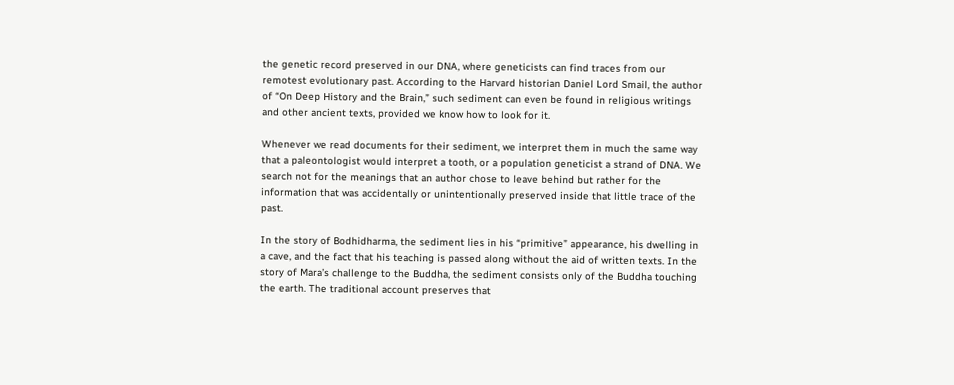the genetic record preserved in our DNA, where geneticists can find traces from our remotest evolutionary past. According to the Harvard historian Daniel Lord Smail, the author of “On Deep History and the Brain,” such sediment can even be found in religious writings and other ancient texts, provided we know how to look for it.

Whenever we read documents for their sediment, we interpret them in much the same way that a paleontologist would interpret a tooth, or a population geneticist a strand of DNA. We search not for the meanings that an author chose to leave behind but rather for the information that was accidentally or unintentionally preserved inside that little trace of the past.

In the story of Bodhidharma, the sediment lies in his “primitive” appearance, his dwelling in a cave, and the fact that his teaching is passed along without the aid of written texts. In the story of Mara’s challenge to the Buddha, the sediment consists only of the Buddha touching the earth. The traditional account preserves that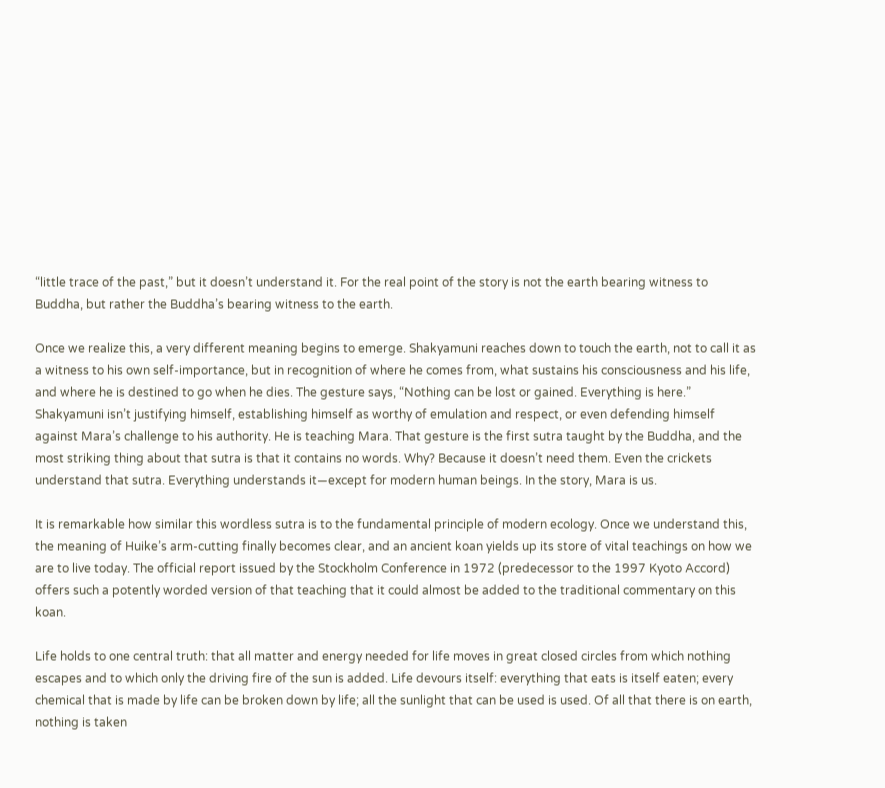“little trace of the past,” but it doesn’t understand it. For the real point of the story is not the earth bearing witness to Buddha, but rather the Buddha’s bearing witness to the earth.

Once we realize this, a very different meaning begins to emerge. Shakyamuni reaches down to touch the earth, not to call it as a witness to his own self-importance, but in recognition of where he comes from, what sustains his consciousness and his life, and where he is destined to go when he dies. The gesture says, “Nothing can be lost or gained. Everything is here.” Shakyamuni isn’t justifying himself, establishing himself as worthy of emulation and respect, or even defending himself against Mara’s challenge to his authority. He is teaching Mara. That gesture is the first sutra taught by the Buddha, and the most striking thing about that sutra is that it contains no words. Why? Because it doesn’t need them. Even the crickets understand that sutra. Everything understands it—except for modern human beings. In the story, Mara is us.

It is remarkable how similar this wordless sutra is to the fundamental principle of modern ecology. Once we understand this, the meaning of Huike’s arm-cutting finally becomes clear, and an ancient koan yields up its store of vital teachings on how we are to live today. The official report issued by the Stockholm Conference in 1972 (predecessor to the 1997 Kyoto Accord) offers such a potently worded version of that teaching that it could almost be added to the traditional commentary on this koan.

Life holds to one central truth: that all matter and energy needed for life moves in great closed circles from which nothing escapes and to which only the driving fire of the sun is added. Life devours itself: everything that eats is itself eaten; every chemical that is made by life can be broken down by life; all the sunlight that can be used is used. Of all that there is on earth, nothing is taken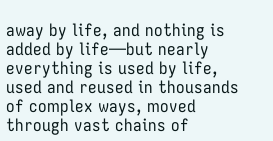away by life, and nothing is added by life—but nearly everything is used by life, used and reused in thousands of complex ways, moved through vast chains of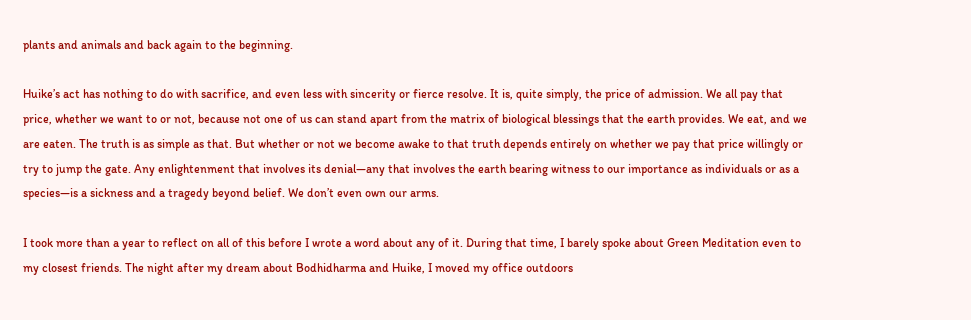plants and animals and back again to the beginning.

Huike’s act has nothing to do with sacrifice, and even less with sincerity or fierce resolve. It is, quite simply, the price of admission. We all pay that price, whether we want to or not, because not one of us can stand apart from the matrix of biological blessings that the earth provides. We eat, and we are eaten. The truth is as simple as that. But whether or not we become awake to that truth depends entirely on whether we pay that price willingly or try to jump the gate. Any enlightenment that involves its denial—any that involves the earth bearing witness to our importance as individuals or as a species—is a sickness and a tragedy beyond belief. We don’t even own our arms.

I took more than a year to reflect on all of this before I wrote a word about any of it. During that time, I barely spoke about Green Meditation even to my closest friends. The night after my dream about Bodhidharma and Huike, I moved my office outdoors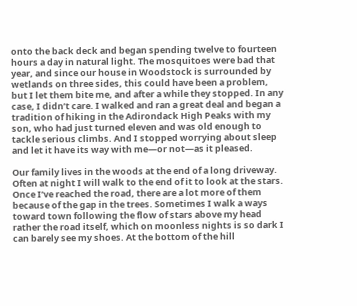onto the back deck and began spending twelve to fourteen hours a day in natural light. The mosquitoes were bad that year, and since our house in Woodstock is surrounded by wetlands on three sides, this could have been a problem, but I let them bite me, and after a while they stopped. In any case, I didn’t care. I walked and ran a great deal and began a tradition of hiking in the Adirondack High Peaks with my son, who had just turned eleven and was old enough to tackle serious climbs. And I stopped worrying about sleep and let it have its way with me—or not—as it pleased.

Our family lives in the woods at the end of a long driveway. Often at night I will walk to the end of it to look at the stars. Once I’ve reached the road, there are a lot more of them because of the gap in the trees. Sometimes I walk a ways toward town following the flow of stars above my head rather the road itself, which on moonless nights is so dark I can barely see my shoes. At the bottom of the hill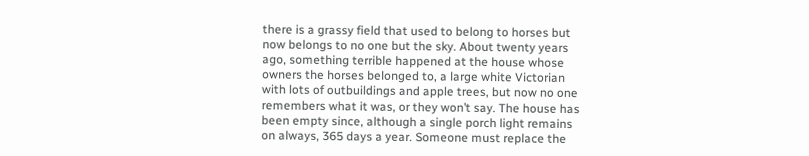there is a grassy field that used to belong to horses but now belongs to no one but the sky. About twenty years ago, something terrible happened at the house whose owners the horses belonged to, a large white Victorian with lots of outbuildings and apple trees, but now no one remembers what it was, or they won’t say. The house has been empty since, although a single porch light remains on always, 365 days a year. Someone must replace the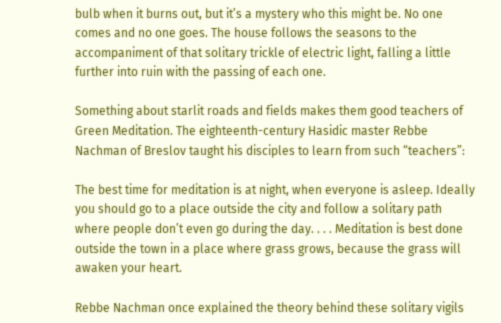bulb when it burns out, but it’s a mystery who this might be. No one comes and no one goes. The house follows the seasons to the accompaniment of that solitary trickle of electric light, falling a little further into ruin with the passing of each one.

Something about starlit roads and fields makes them good teachers of Green Meditation. The eighteenth-century Hasidic master Rebbe Nachman of Breslov taught his disciples to learn from such “teachers”:

The best time for meditation is at night, when everyone is asleep. Ideally you should go to a place outside the city and follow a solitary path where people don’t even go during the day. . . . Meditation is best done outside the town in a place where grass grows, because the grass will awaken your heart.

Rebbe Nachman once explained the theory behind these solitary vigils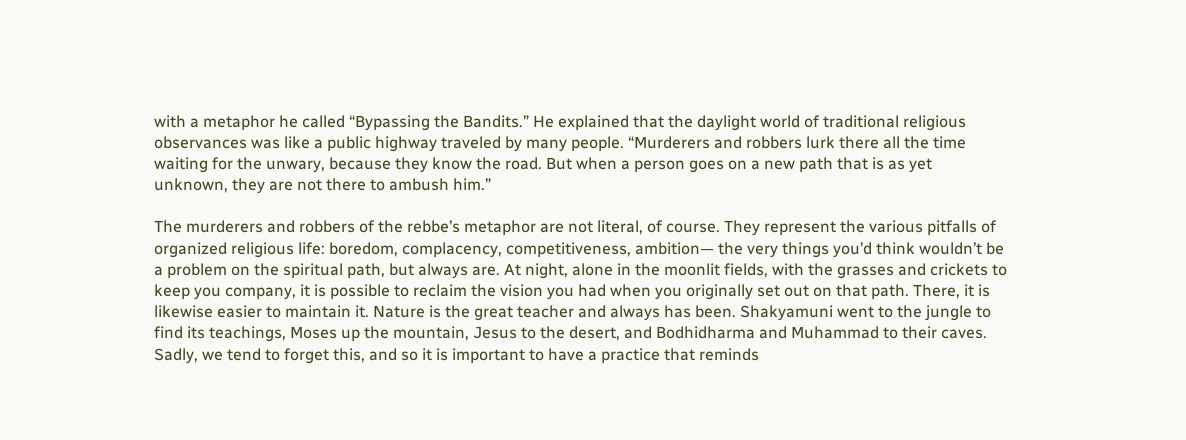with a metaphor he called “Bypassing the Bandits.” He explained that the daylight world of traditional religious observances was like a public highway traveled by many people. “Murderers and robbers lurk there all the time waiting for the unwary, because they know the road. But when a person goes on a new path that is as yet unknown, they are not there to ambush him.”

The murderers and robbers of the rebbe’s metaphor are not literal, of course. They represent the various pitfalls of organized religious life: boredom, complacency, competitiveness, ambition— the very things you’d think wouldn’t be a problem on the spiritual path, but always are. At night, alone in the moonlit fields, with the grasses and crickets to keep you company, it is possible to reclaim the vision you had when you originally set out on that path. There, it is likewise easier to maintain it. Nature is the great teacher and always has been. Shakyamuni went to the jungle to find its teachings, Moses up the mountain, Jesus to the desert, and Bodhidharma and Muhammad to their caves. Sadly, we tend to forget this, and so it is important to have a practice that reminds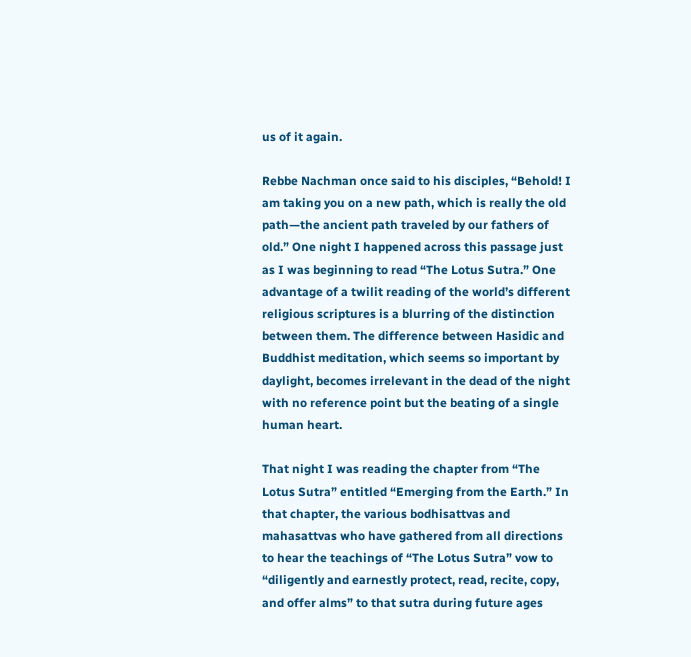us of it again.

Rebbe Nachman once said to his disciples, “Behold! I am taking you on a new path, which is really the old path—the ancient path traveled by our fathers of old.” One night I happened across this passage just as I was beginning to read “The Lotus Sutra.” One advantage of a twilit reading of the world’s different religious scriptures is a blurring of the distinction between them. The difference between Hasidic and Buddhist meditation, which seems so important by daylight, becomes irrelevant in the dead of the night with no reference point but the beating of a single human heart.

That night I was reading the chapter from “The Lotus Sutra” entitled “Emerging from the Earth.” In that chapter, the various bodhisattvas and mahasattvas who have gathered from all directions to hear the teachings of “The Lotus Sutra” vow to “diligently and earnestly protect, read, recite, copy, and offer alms” to that sutra during future ages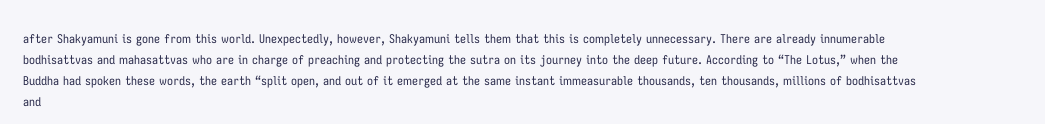after Shakyamuni is gone from this world. Unexpectedly, however, Shakyamuni tells them that this is completely unnecessary. There are already innumerable bodhisattvas and mahasattvas who are in charge of preaching and protecting the sutra on its journey into the deep future. According to “The Lotus,” when the Buddha had spoken these words, the earth “split open, and out of it emerged at the same instant immeasurable thousands, ten thousands, millions of bodhisattvas and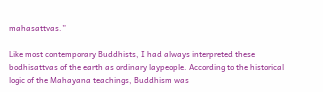mahasattvas.”

Like most contemporary Buddhists, I had always interpreted these bodhisattvas of the earth as ordinary laypeople. According to the historical logic of the Mahayana teachings, Buddhism was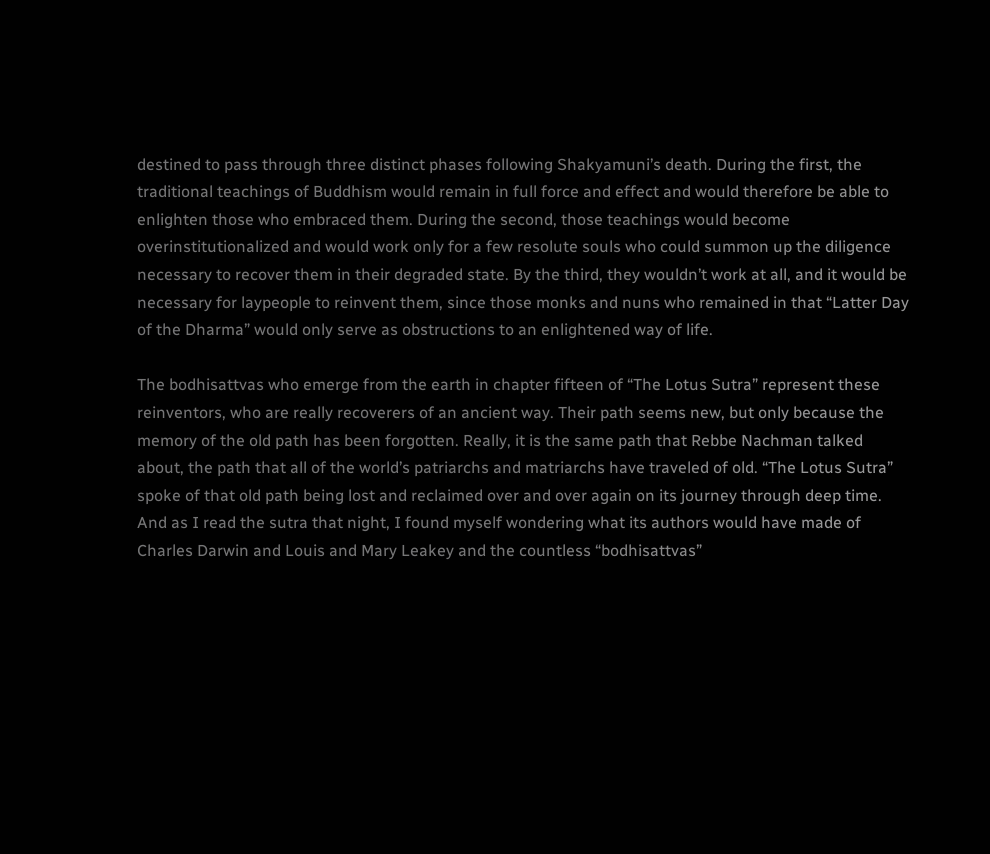destined to pass through three distinct phases following Shakyamuni’s death. During the first, the traditional teachings of Buddhism would remain in full force and effect and would therefore be able to enlighten those who embraced them. During the second, those teachings would become overinstitutionalized and would work only for a few resolute souls who could summon up the diligence necessary to recover them in their degraded state. By the third, they wouldn’t work at all, and it would be necessary for laypeople to reinvent them, since those monks and nuns who remained in that “Latter Day of the Dharma” would only serve as obstructions to an enlightened way of life.

The bodhisattvas who emerge from the earth in chapter fifteen of “The Lotus Sutra” represent these reinventors, who are really recoverers of an ancient way. Their path seems new, but only because the memory of the old path has been forgotten. Really, it is the same path that Rebbe Nachman talked about, the path that all of the world’s patriarchs and matriarchs have traveled of old. “The Lotus Sutra” spoke of that old path being lost and reclaimed over and over again on its journey through deep time. And as I read the sutra that night, I found myself wondering what its authors would have made of Charles Darwin and Louis and Mary Leakey and the countless “bodhisattvas”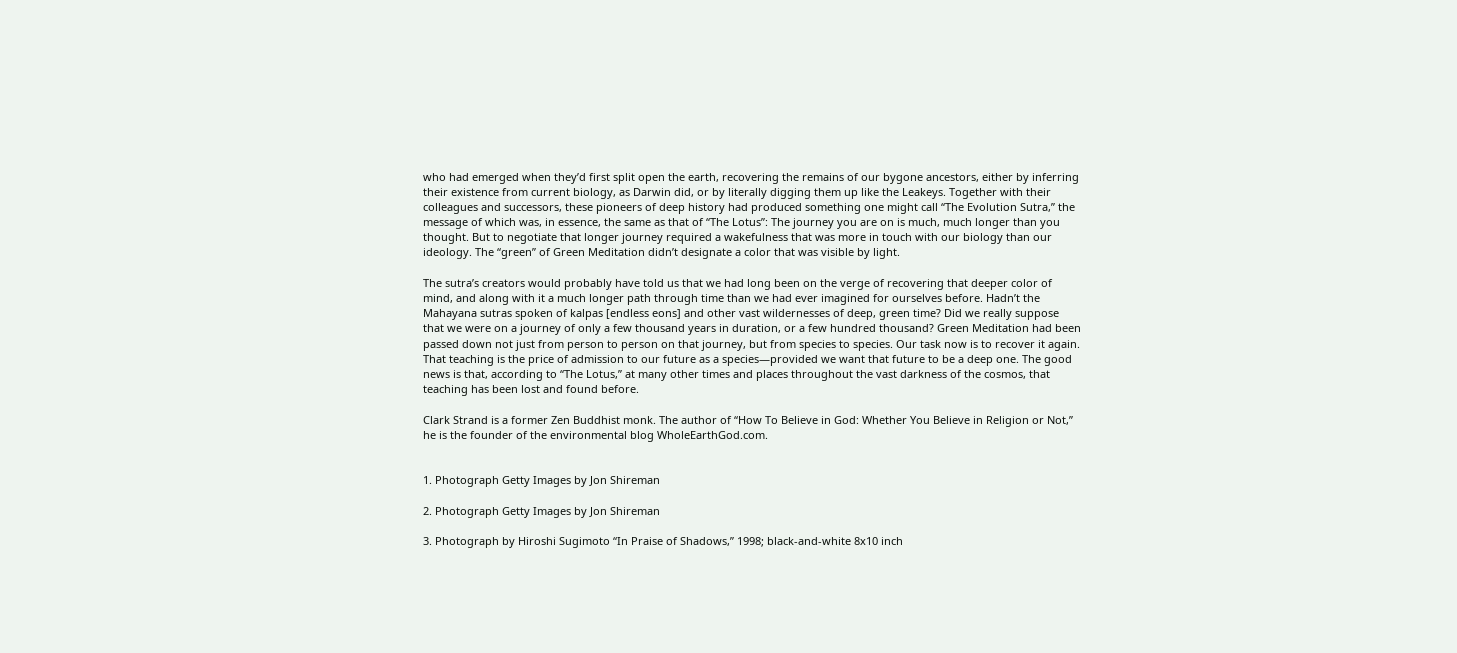who had emerged when they’d first split open the earth, recovering the remains of our bygone ancestors, either by inferring their existence from current biology, as Darwin did, or by literally digging them up like the Leakeys. Together with their colleagues and successors, these pioneers of deep history had produced something one might call “The Evolution Sutra,” the message of which was, in essence, the same as that of “The Lotus”: The journey you are on is much, much longer than you thought. But to negotiate that longer journey required a wakefulness that was more in touch with our biology than our ideology. The “green” of Green Meditation didn’t designate a color that was visible by light.

The sutra’s creators would probably have told us that we had long been on the verge of recovering that deeper color of mind, and along with it a much longer path through time than we had ever imagined for ourselves before. Hadn’t the Mahayana sutras spoken of kalpas [endless eons] and other vast wildernesses of deep, green time? Did we really suppose that we were on a journey of only a few thousand years in duration, or a few hundred thousand? Green Meditation had been passed down not just from person to person on that journey, but from species to species. Our task now is to recover it again. That teaching is the price of admission to our future as a species—provided we want that future to be a deep one. The good news is that, according to “The Lotus,” at many other times and places throughout the vast darkness of the cosmos, that teaching has been lost and found before.

Clark Strand is a former Zen Buddhist monk. The author of “How To Believe in God: Whether You Believe in Religion or Not,” he is the founder of the environmental blog WholeEarthGod.com.


1. Photograph Getty Images by Jon Shireman

2. Photograph Getty Images by Jon Shireman

3. Photograph by Hiroshi Sugimoto “In Praise of Shadows,” 1998; black-and-white 8x10 inch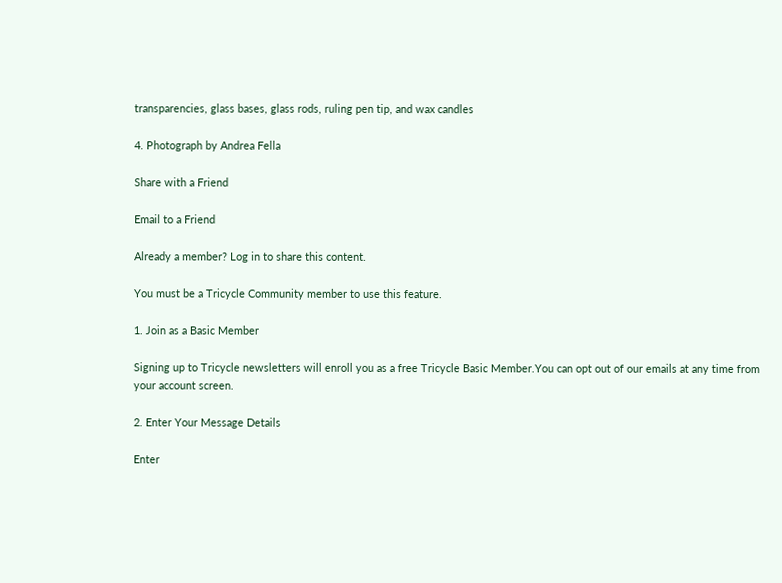transparencies, glass bases, glass rods, ruling pen tip, and wax candles

4. Photograph by Andrea Fella

Share with a Friend

Email to a Friend

Already a member? Log in to share this content.

You must be a Tricycle Community member to use this feature.

1. Join as a Basic Member

Signing up to Tricycle newsletters will enroll you as a free Tricycle Basic Member.You can opt out of our emails at any time from your account screen.

2. Enter Your Message Details

Enter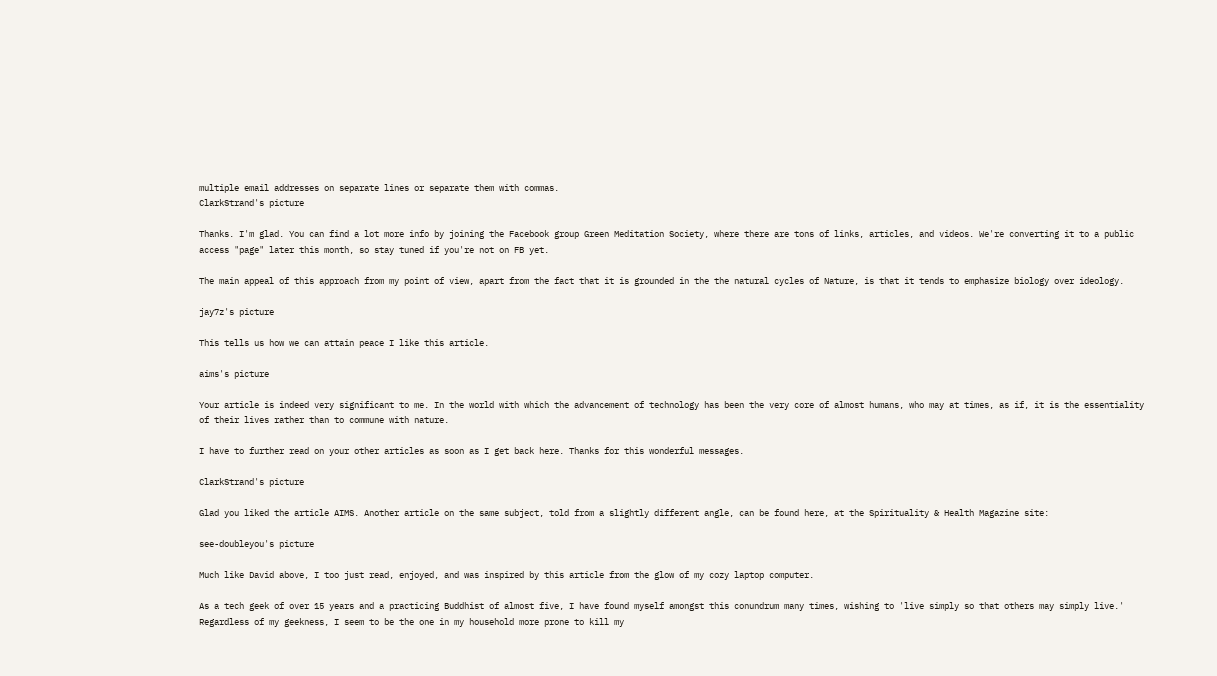multiple email addresses on separate lines or separate them with commas.
ClarkStrand's picture

Thanks. I'm glad. You can find a lot more info by joining the Facebook group Green Meditation Society, where there are tons of links, articles, and videos. We're converting it to a public access "page" later this month, so stay tuned if you're not on FB yet.

The main appeal of this approach from my point of view, apart from the fact that it is grounded in the the natural cycles of Nature, is that it tends to emphasize biology over ideology.

jay7z's picture

This tells us how we can attain peace I like this article.

aims's picture

Your article is indeed very significant to me. In the world with which the advancement of technology has been the very core of almost humans, who may at times, as if, it is the essentiality of their lives rather than to commune with nature.

I have to further read on your other articles as soon as I get back here. Thanks for this wonderful messages.

ClarkStrand's picture

Glad you liked the article AIMS. Another article on the same subject, told from a slightly different angle, can be found here, at the Spirituality & Health Magazine site:

see-doubleyou's picture

Much like David above, I too just read, enjoyed, and was inspired by this article from the glow of my cozy laptop computer.

As a tech geek of over 15 years and a practicing Buddhist of almost five, I have found myself amongst this conundrum many times, wishing to 'live simply so that others may simply live.'  Regardless of my geekness, I seem to be the one in my household more prone to kill my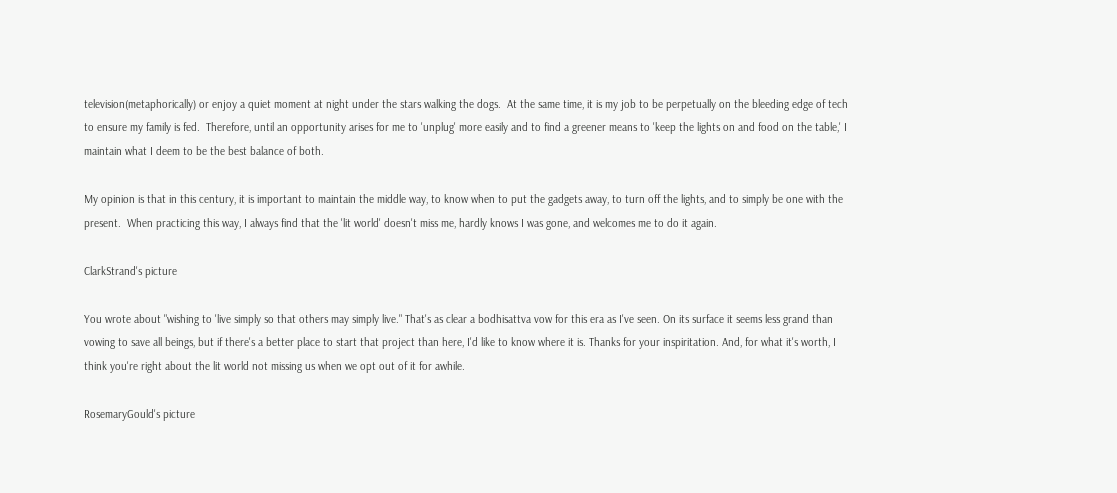television(metaphorically) or enjoy a quiet moment at night under the stars walking the dogs.  At the same time, it is my job to be perpetually on the bleeding edge of tech to ensure my family is fed.  Therefore, until an opportunity arises for me to 'unplug' more easily and to find a greener means to 'keep the lights on and food on the table,' I maintain what I deem to be the best balance of both.

My opinion is that in this century, it is important to maintain the middle way, to know when to put the gadgets away, to turn off the lights, and to simply be one with the present.  When practicing this way, I always find that the 'lit world' doesn't miss me, hardly knows I was gone, and welcomes me to do it again.

ClarkStrand's picture

You wrote about "wishing to 'live simply so that others may simply live." That's as clear a bodhisattva vow for this era as I've seen. On its surface it seems less grand than vowing to save all beings, but if there's a better place to start that project than here, I'd like to know where it is. Thanks for your inspiritation. And, for what it's worth, I think you're right about the lit world not missing us when we opt out of it for awhile.

RosemaryGould's picture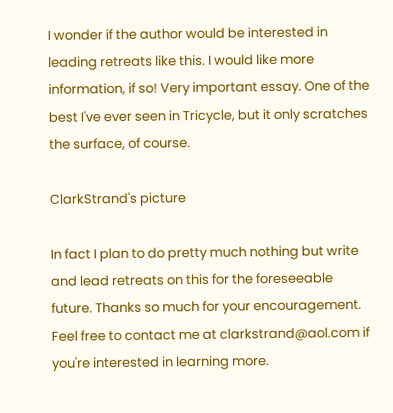I wonder if the author would be interested in leading retreats like this. I would like more information, if so! Very important essay. One of the best I've ever seen in Tricycle, but it only scratches the surface, of course.

ClarkStrand's picture

In fact I plan to do pretty much nothing but write and lead retreats on this for the foreseeable future. Thanks so much for your encouragement. Feel free to contact me at clarkstrand@aol.com if you're interested in learning more.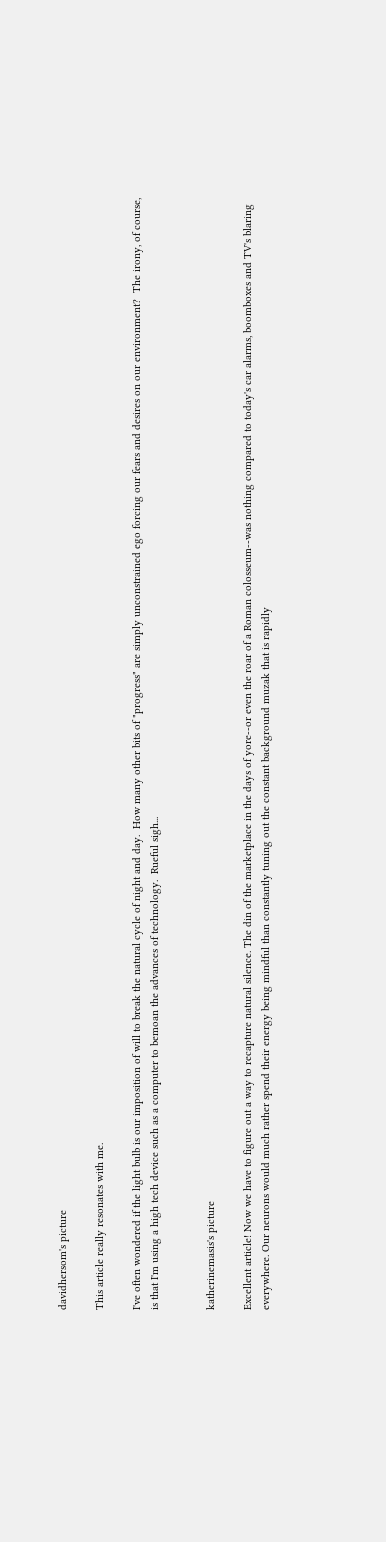davidhersom's picture

This article really resonates with me.

I've often wondered if the light bulb is our imposition of will to break the natural cycle of night and day.  How many other bits of "progress" are simply unconstrained ego forcing our fears and desires on our environment?  The irony, of course, is that I'm using a high tech device such as a computer to bemoan the advances of technology.  Rueful sigh...


katherinemasis's picture

Excellent article! Now we have to figure out a way to recapture natural silence. The din of the marketplace in the days of yore--or even the roar of a Roman colosseum--was nothing compared to today's car alarms, boomboxes and TV's blaring everywhere. Our neurons would much rather spend their energy being mindful than constantly tuning out the constant background muzak that is rapidly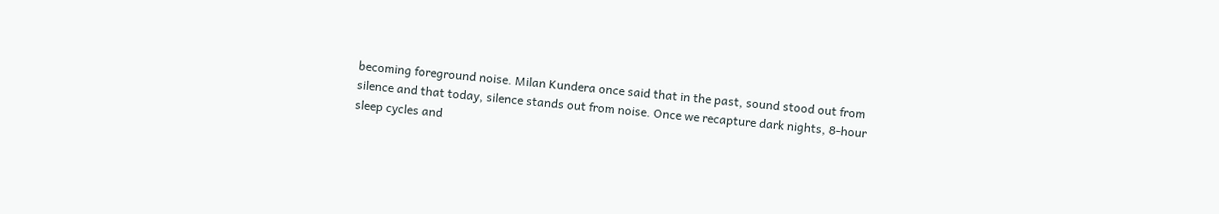becoming foreground noise. Milan Kundera once said that in the past, sound stood out from silence and that today, silence stands out from noise. Once we recapture dark nights, 8-hour sleep cycles and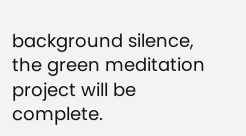background silence, the green meditation project will be complete.